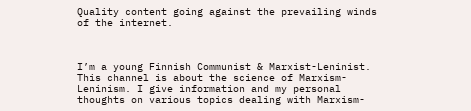Quality content going against the prevailing winds of the internet.



I’m a young Finnish Communist & Marxist-Leninist. This channel is about the science of Marxism-Leninism. I give information and my personal thoughts on various topics dealing with Marxism-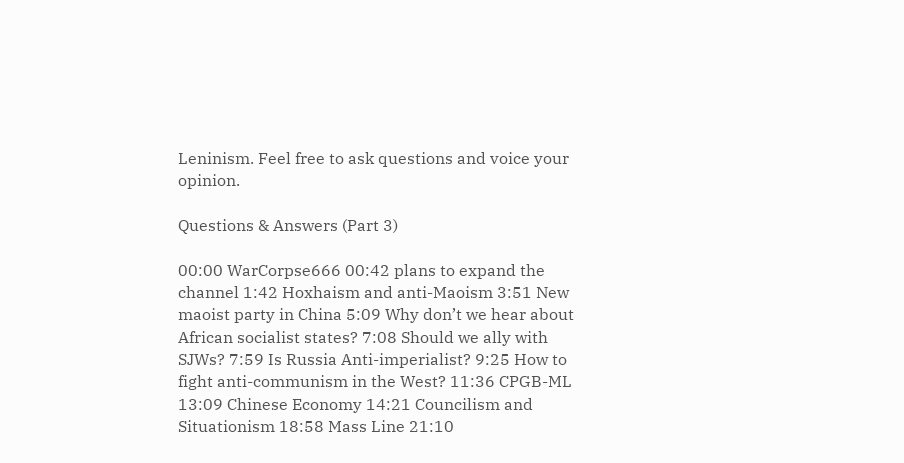Leninism. Feel free to ask questions and voice your opinion.

Questions & Answers (Part 3)

00:00 WarCorpse666 00:42 plans to expand the channel 1:42 Hoxhaism and anti-Maoism 3:51 New maoist party in China 5:09 Why don’t we hear about African socialist states? 7:08 Should we ally with SJWs? 7:59 Is Russia Anti-imperialist? 9:25 How to fight anti-communism in the West? 11:36 CPGB-ML 13:09 Chinese Economy 14:21 Councilism and Situationism 18:58 Mass Line 21:10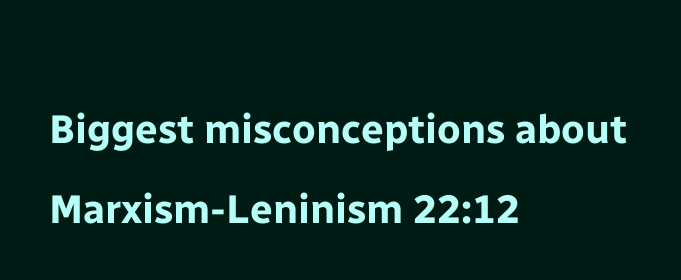Biggest misconceptions about Marxism-Leninism 22:12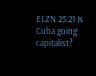ELZN 25:21 Is Cuba going capitalist?